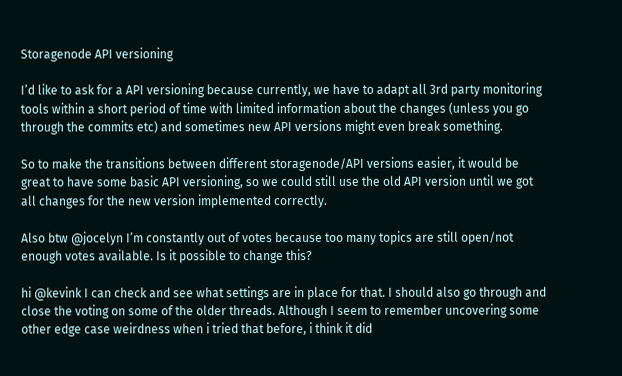Storagenode API versioning

I’d like to ask for a API versioning because currently, we have to adapt all 3rd party monitoring tools within a short period of time with limited information about the changes (unless you go through the commits etc) and sometimes new API versions might even break something.

So to make the transitions between different storagenode/API versions easier, it would be great to have some basic API versioning, so we could still use the old API version until we got all changes for the new version implemented correctly.

Also btw @jocelyn I’m constantly out of votes because too many topics are still open/not enough votes available. Is it possible to change this?

hi @kevink I can check and see what settings are in place for that. I should also go through and close the voting on some of the older threads. Although I seem to remember uncovering some other edge case weirdness when i tried that before, i think it did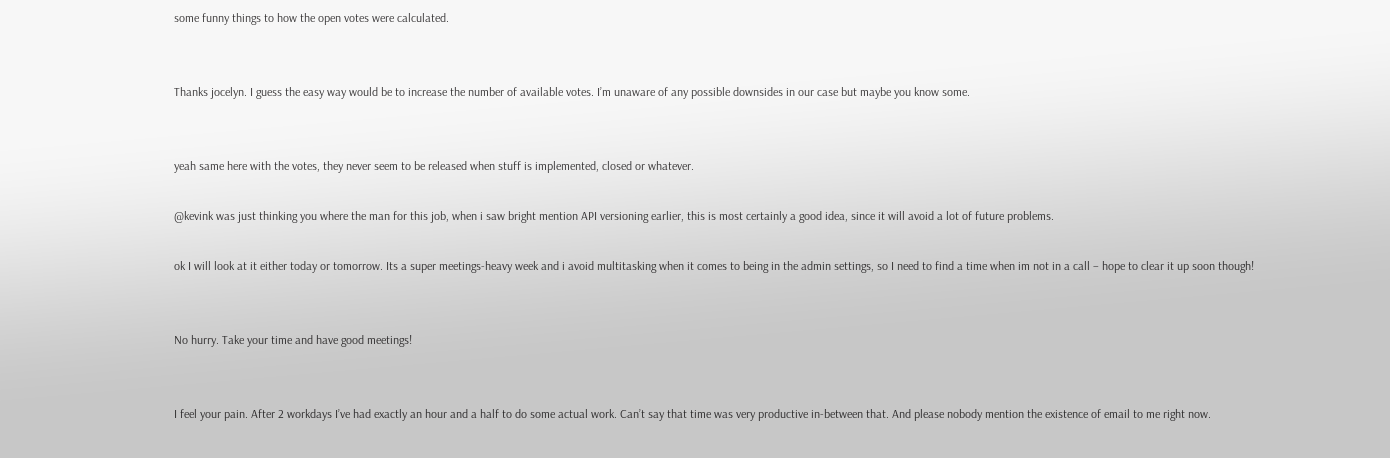some funny things to how the open votes were calculated.


Thanks jocelyn. I guess the easy way would be to increase the number of available votes. I’m unaware of any possible downsides in our case but maybe you know some.


yeah same here with the votes, they never seem to be released when stuff is implemented, closed or whatever.

@kevink was just thinking you where the man for this job, when i saw bright mention API versioning earlier, this is most certainly a good idea, since it will avoid a lot of future problems.

ok I will look at it either today or tomorrow. Its a super meetings-heavy week and i avoid multitasking when it comes to being in the admin settings, so I need to find a time when im not in a call – hope to clear it up soon though!


No hurry. Take your time and have good meetings!


I feel your pain. After 2 workdays I’ve had exactly an hour and a half to do some actual work. Can’t say that time was very productive in-between that. And please nobody mention the existence of email to me right now.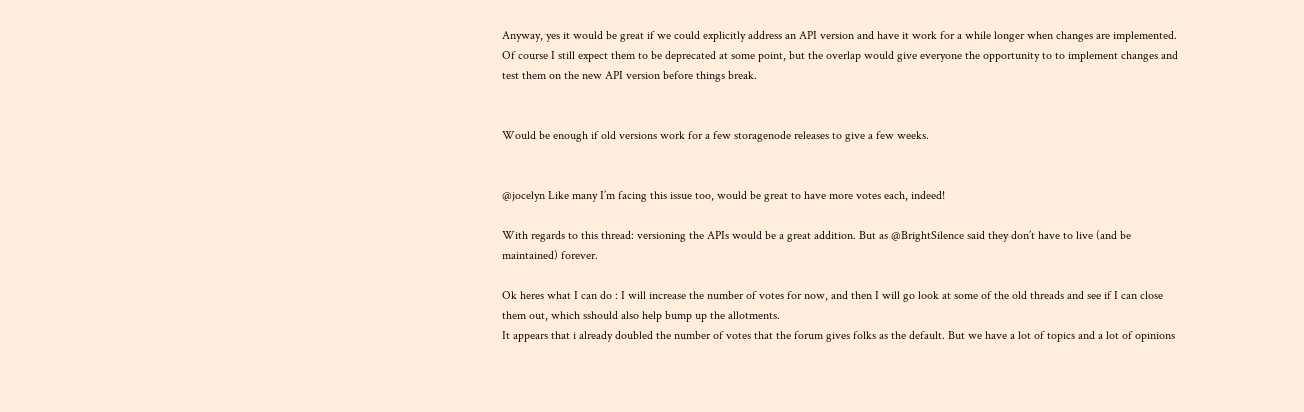Anyway, yes it would be great if we could explicitly address an API version and have it work for a while longer when changes are implemented. Of course I still expect them to be deprecated at some point, but the overlap would give everyone the opportunity to to implement changes and test them on the new API version before things break.


Would be enough if old versions work for a few storagenode releases to give a few weeks.


@jocelyn Like many I’m facing this issue too, would be great to have more votes each, indeed!

With regards to this thread: versioning the APIs would be a great addition. But as @BrightSilence said they don’t have to live (and be maintained) forever.

Ok heres what I can do : I will increase the number of votes for now, and then I will go look at some of the old threads and see if I can close them out, which sshould also help bump up the allotments.
It appears that i already doubled the number of votes that the forum gives folks as the default. But we have a lot of topics and a lot of opinions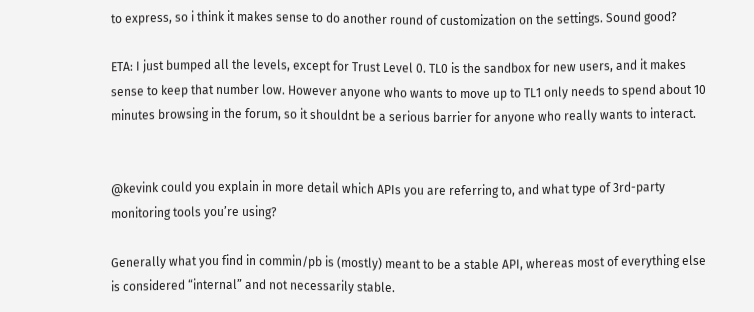to express, so i think it makes sense to do another round of customization on the settings. Sound good?

ETA: I just bumped all the levels, except for Trust Level 0. TL0 is the sandbox for new users, and it makes sense to keep that number low. However anyone who wants to move up to TL1 only needs to spend about 10 minutes browsing in the forum, so it shouldnt be a serious barrier for anyone who really wants to interact.


@kevink could you explain in more detail which APIs you are referring to, and what type of 3rd-party monitoring tools you’re using?

Generally what you find in commin/pb is (mostly) meant to be a stable API, whereas most of everything else is considered “internal” and not necessarily stable.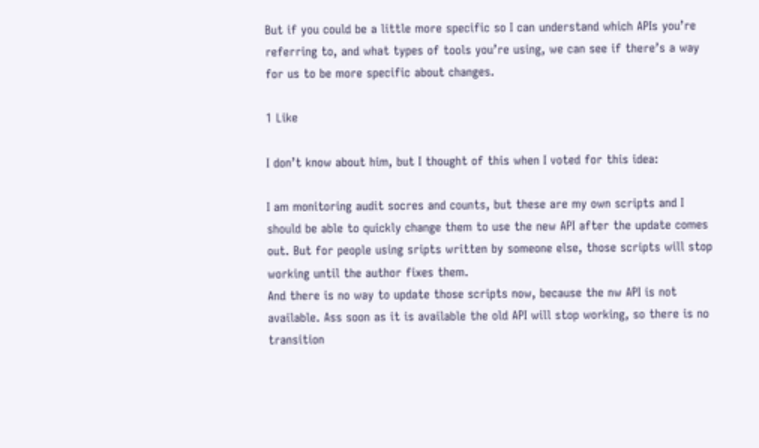But if you could be a little more specific so I can understand which APIs you’re referring to, and what types of tools you’re using, we can see if there’s a way for us to be more specific about changes.

1 Like

I don’t know about him, but I thought of this when I voted for this idea:

I am monitoring audit socres and counts, but these are my own scripts and I should be able to quickly change them to use the new API after the update comes out. But for people using sripts written by someone else, those scripts will stop working until the author fixes them.
And there is no way to update those scripts now, because the nw API is not available. Ass soon as it is available the old API will stop working, so there is no transition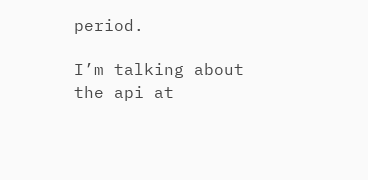period.

I’m talking about the api at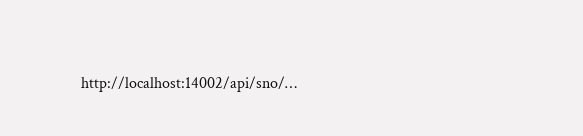http://localhost:14002/api/sno/…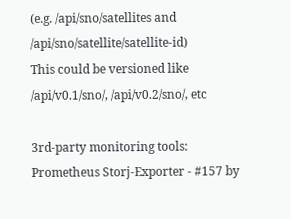(e.g. /api/sno/satellites and /api/sno/satellite/satellite-id)
This could be versioned like /api/v0.1/sno/, /api/v0.2/sno/, etc

3rd-party monitoring tools: Prometheus Storj-Exporter - #157 by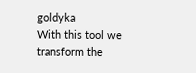goldyka
With this tool we transform the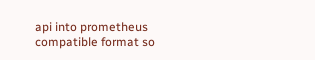api into prometheus compatible format so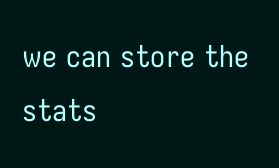we can store the stats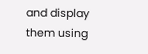and display them using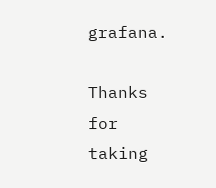grafana.

Thanks for taking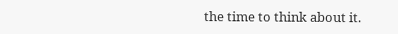the time to think about it.